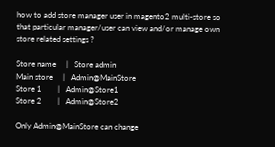how to add store manager user in magento2 multi-store so that particular manager/user can view and/or manage own store related settings ?

Store name     |   Store admin
Main store     |   Admin@MainStore
Store 1        |   Admin@Store1
Store 2        |   Admin@Store2

Only Admin@MainStore can change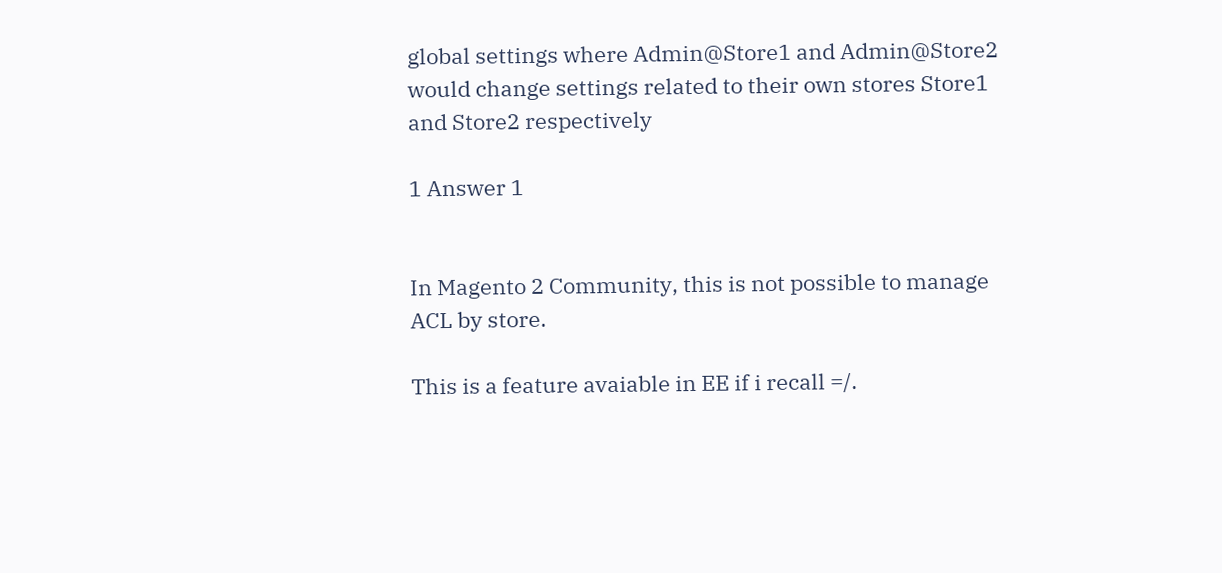global settings where Admin@Store1 and Admin@Store2 would change settings related to their own stores Store1 and Store2 respectively

1 Answer 1


In Magento 2 Community, this is not possible to manage ACL by store.

This is a feature avaiable in EE if i recall =/.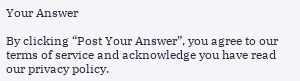Your Answer

By clicking “Post Your Answer”, you agree to our terms of service and acknowledge you have read our privacy policy.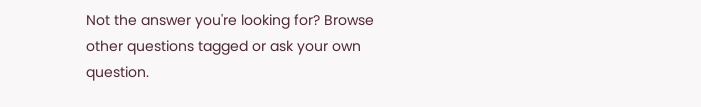Not the answer you're looking for? Browse other questions tagged or ask your own question.